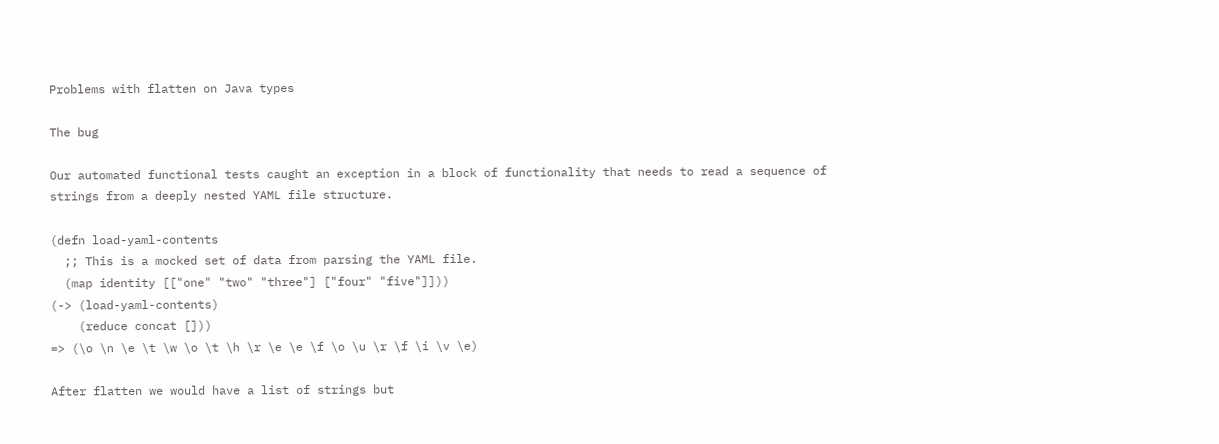Problems with flatten on Java types

The bug

Our automated functional tests caught an exception in a block of functionality that needs to read a sequence of strings from a deeply nested YAML file structure.

(defn load-yaml-contents
  ;; This is a mocked set of data from parsing the YAML file.
  (map identity [["one" "two" "three"] ["four" "five"]]))
(-> (load-yaml-contents)
    (reduce concat []))
=> (\o \n \e \t \w \o \t \h \r \e \e \f \o \u \r \f \i \v \e)

After flatten we would have a list of strings but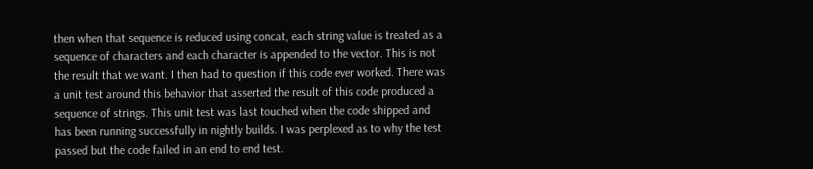then when that sequence is reduced using concat, each string value is treated as a sequence of characters and each character is appended to the vector. This is not the result that we want. I then had to question if this code ever worked. There was a unit test around this behavior that asserted the result of this code produced a sequence of strings. This unit test was last touched when the code shipped and has been running successfully in nightly builds. I was perplexed as to why the test passed but the code failed in an end to end test.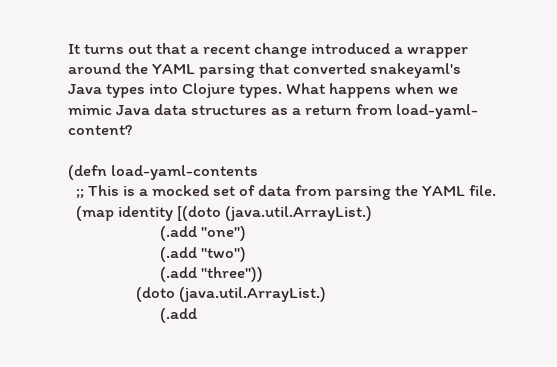It turns out that a recent change introduced a wrapper around the YAML parsing that converted snakeyaml's Java types into Clojure types. What happens when we mimic Java data structures as a return from load-yaml-content?

(defn load-yaml-contents
  ;; This is a mocked set of data from parsing the YAML file.
  (map identity [(doto (java.util.ArrayList.)
                       (.add "one")
                       (.add "two")
                       (.add "three"))
                 (doto (java.util.ArrayList.)
                       (.add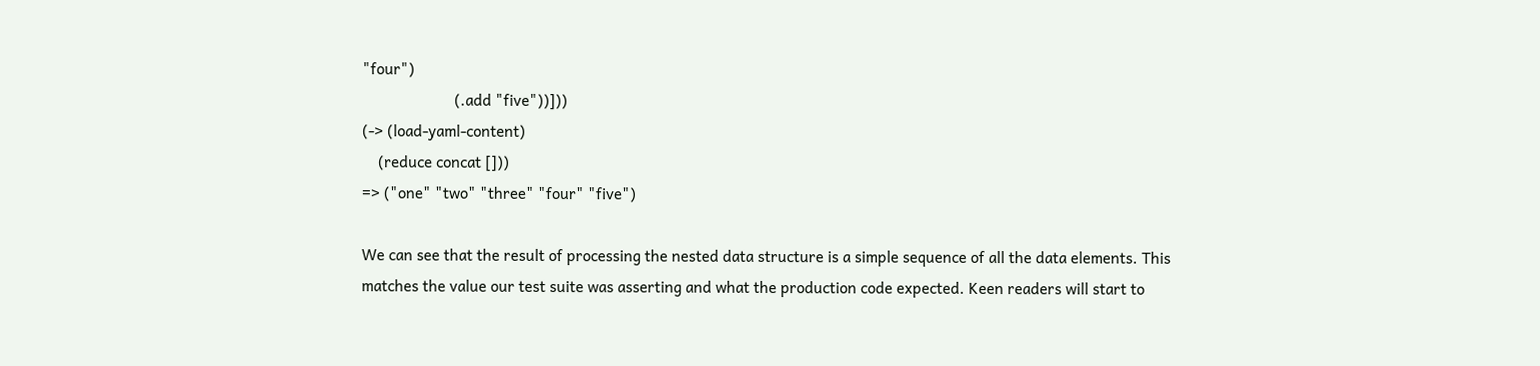"four")
                       (.add "five"))]))
(-> (load-yaml-content)
    (reduce concat []))
=> ("one" "two" "three" "four" "five")

We can see that the result of processing the nested data structure is a simple sequence of all the data elements. This matches the value our test suite was asserting and what the production code expected. Keen readers will start to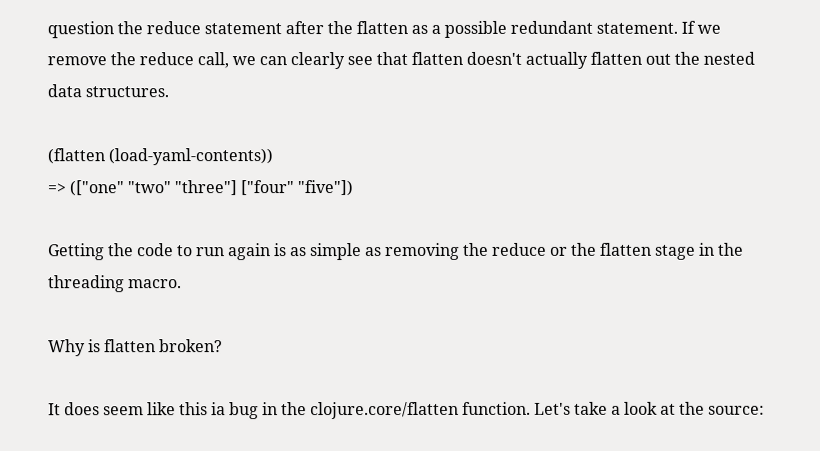question the reduce statement after the flatten as a possible redundant statement. If we remove the reduce call, we can clearly see that flatten doesn't actually flatten out the nested data structures.

(flatten (load-yaml-contents))
=> (["one" "two" "three"] ["four" "five"])

Getting the code to run again is as simple as removing the reduce or the flatten stage in the threading macro.

Why is flatten broken?

It does seem like this ia bug in the clojure.core/flatten function. Let's take a look at the source: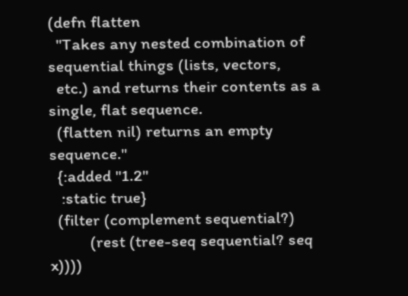(defn flatten
  "Takes any nested combination of sequential things (lists, vectors,
  etc.) and returns their contents as a single, flat sequence.
  (flatten nil) returns an empty sequence."
  {:added "1.2"
   :static true}
  (filter (complement sequential?)
          (rest (tree-seq sequential? seq x))))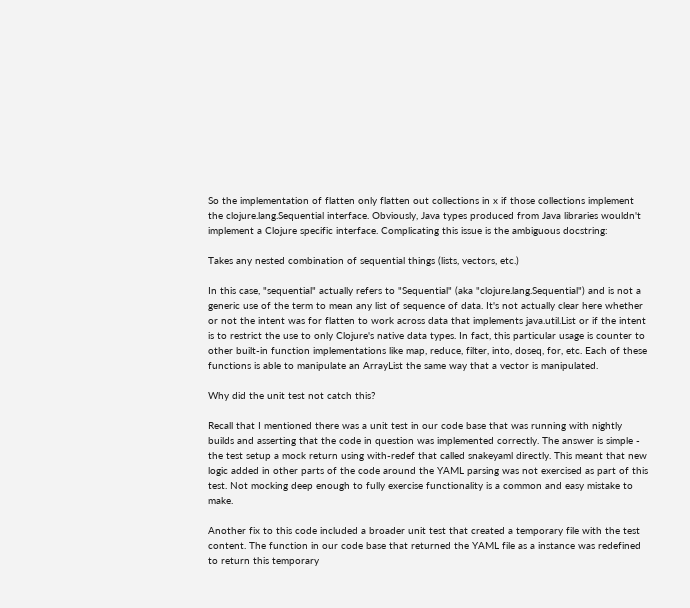So the implementation of flatten only flatten out collections in x if those collections implement the clojure.lang.Sequential interface. Obviously, Java types produced from Java libraries wouldn't implement a Clojure specific interface. Complicating this issue is the ambiguous docstring:

Takes any nested combination of sequential things (lists, vectors, etc.)

In this case, "sequential" actually refers to "Sequential" (aka "clojure.lang.Sequential") and is not a generic use of the term to mean any list of sequence of data. It's not actually clear here whether or not the intent was for flatten to work across data that implements java.util.List or if the intent is to restrict the use to only Clojure's native data types. In fact, this particular usage is counter to other built-in function implementations like map, reduce, filter, into, doseq, for, etc. Each of these functions is able to manipulate an ArrayList the same way that a vector is manipulated.

Why did the unit test not catch this?

Recall that I mentioned there was a unit test in our code base that was running with nightly builds and asserting that the code in question was implemented correctly. The answer is simple - the test setup a mock return using with-redef that called snakeyaml directly. This meant that new logic added in other parts of the code around the YAML parsing was not exercised as part of this test. Not mocking deep enough to fully exercise functionality is a common and easy mistake to make.

Another fix to this code included a broader unit test that created a temporary file with the test content. The function in our code base that returned the YAML file as a instance was redefined to return this temporary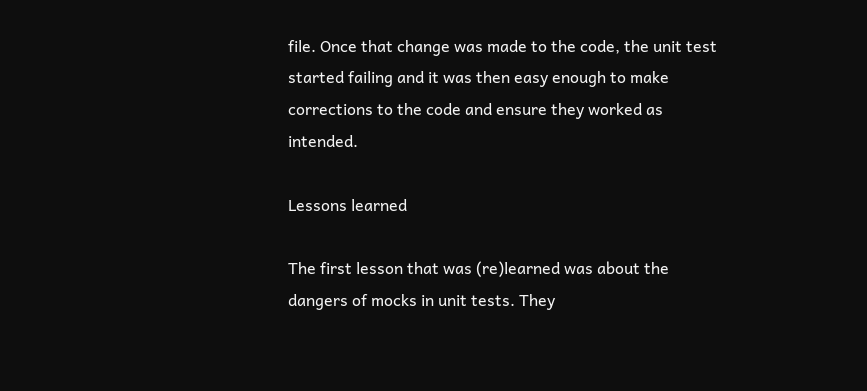file. Once that change was made to the code, the unit test started failing and it was then easy enough to make corrections to the code and ensure they worked as intended.

Lessons learned

The first lesson that was (re)learned was about the dangers of mocks in unit tests. They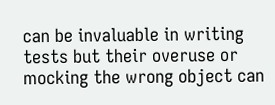can be invaluable in writing tests but their overuse or mocking the wrong object can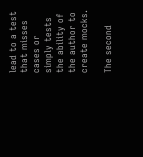lead to a test that misses cases or simply tests the ability of the author to create mocks.

The second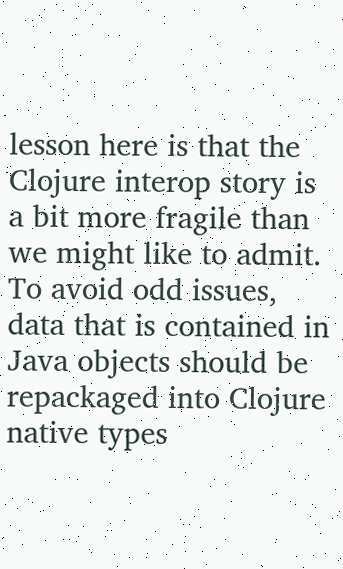lesson here is that the Clojure interop story is a bit more fragile than we might like to admit. To avoid odd issues, data that is contained in Java objects should be repackaged into Clojure native types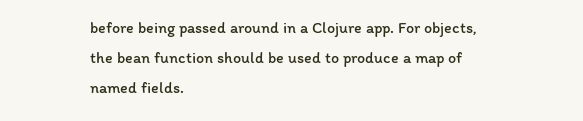before being passed around in a Clojure app. For objects, the bean function should be used to produce a map of named fields.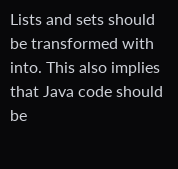Lists and sets should be transformed with into. This also implies that Java code should be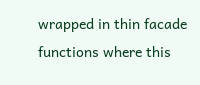wrapped in thin facade functions where this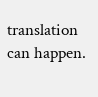translation can happen.